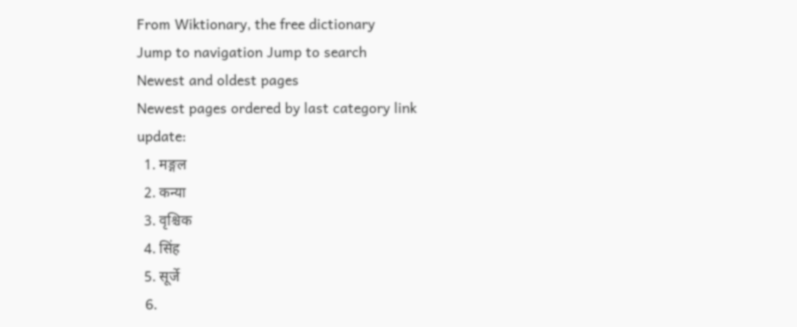From Wiktionary, the free dictionary
Jump to navigation Jump to search
Newest and oldest pages
Newest pages ordered by last category link update:
  1. मङ्गल
  2. कन्या
  3. वृश्चिक
  4. सिंह
  5. सूर्जे
  6.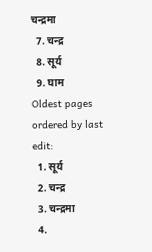चन्द्रमा
  7. चन्द्र
  8. सूर्य
  9. घाम
Oldest pages ordered by last edit:
  1. सूर्य
  2. चन्द्र
  3. चन्द्रमा
  4.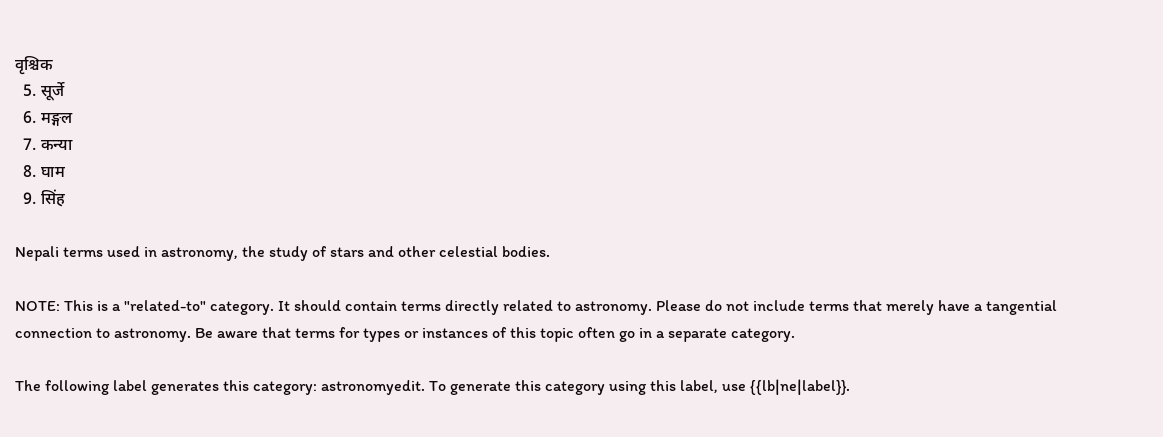वृश्चिक
  5. सूर्जे
  6. मङ्गल
  7. कन्या
  8. घाम
  9. सिंह

Nepali terms used in astronomy, the study of stars and other celestial bodies.

NOTE: This is a "related-to" category. It should contain terms directly related to astronomy. Please do not include terms that merely have a tangential connection to astronomy. Be aware that terms for types or instances of this topic often go in a separate category.

The following label generates this category: astronomyedit. To generate this category using this label, use {{lb|ne|label}}.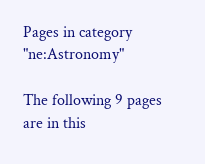Pages in category "ne:Astronomy"

The following 9 pages are in this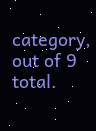category, out of 9 total.